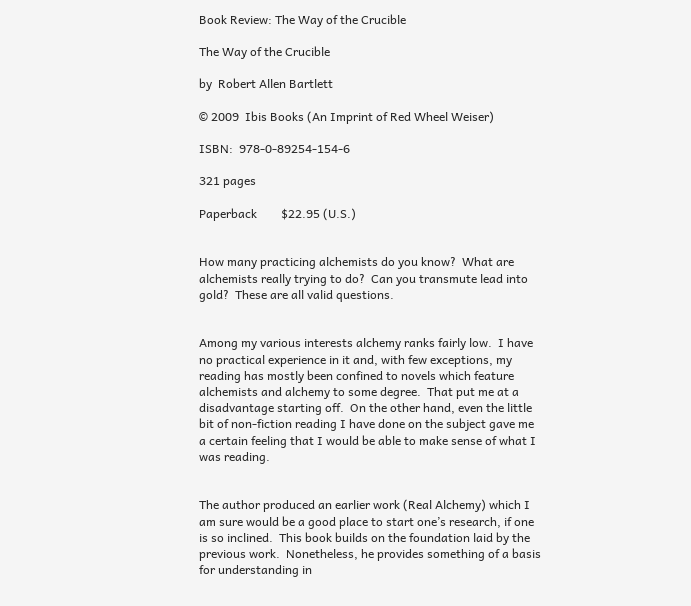Book Review: The Way of the Crucible

The Way of the Crucible

by  Robert Allen Bartlett

© 2009  Ibis Books (An Imprint of Red Wheel Weiser)

ISBN:  978-0-89254-154-6

321 pages

Paperback        $22.95 (U.S.)


How many practicing alchemists do you know?  What are alchemists really trying to do?  Can you transmute lead into gold?  These are all valid questions.


Among my various interests alchemy ranks fairly low.  I have no practical experience in it and, with few exceptions, my reading has mostly been confined to novels which feature alchemists and alchemy to some degree.  That put me at a disadvantage starting off.  On the other hand, even the little bit of non-fiction reading I have done on the subject gave me a certain feeling that I would be able to make sense of what I was reading.


The author produced an earlier work (Real Alchemy) which I am sure would be a good place to start one’s research, if one is so inclined.  This book builds on the foundation laid by the previous work.  Nonetheless, he provides something of a basis for understanding in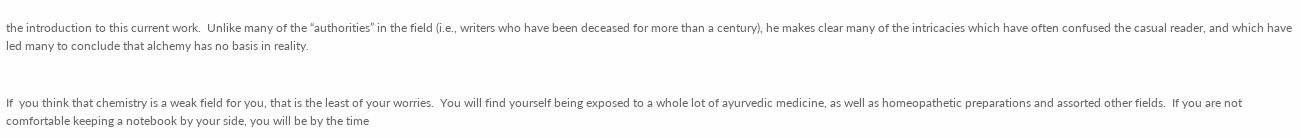the introduction to this current work.  Unlike many of the “authorities” in the field (i.e., writers who have been deceased for more than a century), he makes clear many of the intricacies which have often confused the casual reader, and which have led many to conclude that alchemy has no basis in reality.


If  you think that chemistry is a weak field for you, that is the least of your worries.  You will find yourself being exposed to a whole lot of ayurvedic medicine, as well as homeopathetic preparations and assorted other fields.  If you are not comfortable keeping a notebook by your side, you will be by the time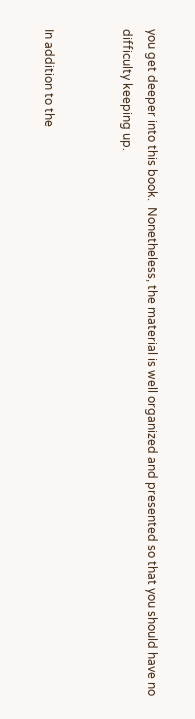you get deeper into this book.  Nonetheless, the material is well organized and presented so that you should have no difficulty keeping up.


In addition to the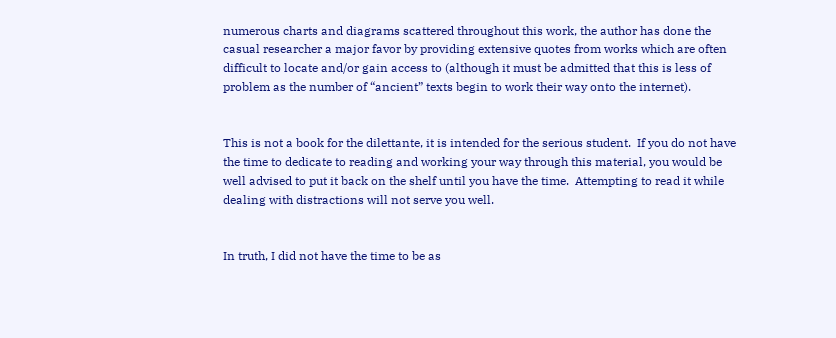numerous charts and diagrams scattered throughout this work, the author has done the casual researcher a major favor by providing extensive quotes from works which are often difficult to locate and/or gain access to (although it must be admitted that this is less of problem as the number of “ancient” texts begin to work their way onto the internet).


This is not a book for the dilettante, it is intended for the serious student.  If you do not have the time to dedicate to reading and working your way through this material, you would be well advised to put it back on the shelf until you have the time.  Attempting to read it while dealing with distractions will not serve you well.


In truth, I did not have the time to be as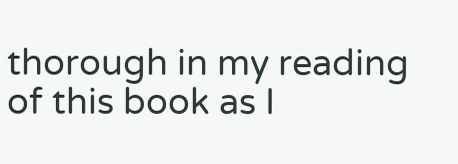thorough in my reading of this book as I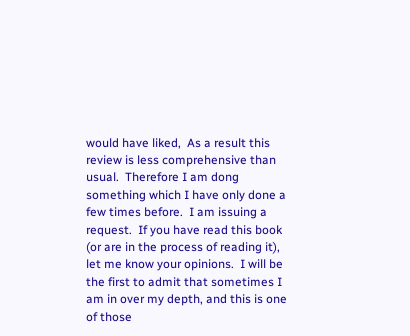would have liked,  As a result this review is less comprehensive than usual.  Therefore I am dong something which I have only done a few times before.  I am issuing a request.  If you have read this book (or are in the process of reading it), let me know your opinions.  I will be the first to admit that sometimes I am in over my depth, and this is one of those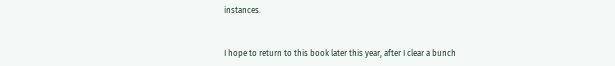instances.


I hope to return to this book later this year, after I clear a bunch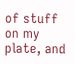of stuff on my plate, and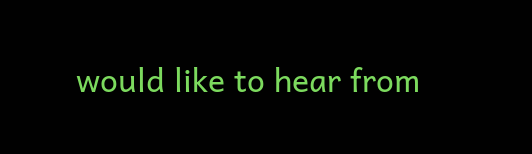would like to hear from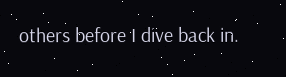others before I dive back in.